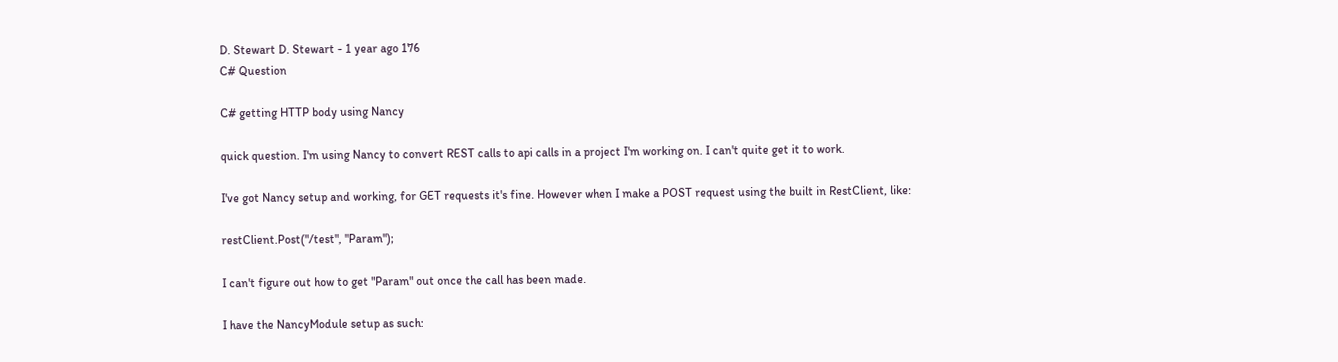D. Stewart D. Stewart - 1 year ago 176
C# Question

C# getting HTTP body using Nancy

quick question. I'm using Nancy to convert REST calls to api calls in a project I'm working on. I can't quite get it to work.

I've got Nancy setup and working, for GET requests it's fine. However when I make a POST request using the built in RestClient, like:

restClient.Post("/test", "Param");

I can't figure out how to get "Param" out once the call has been made.

I have the NancyModule setup as such: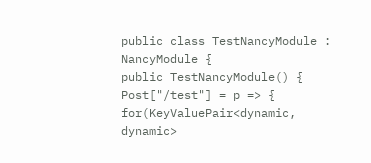public class TestNancyModule : NancyModule {
public TestNancyModule() {
Post["/test"] = p => {
for(KeyValuePair<dynamic, dynamic>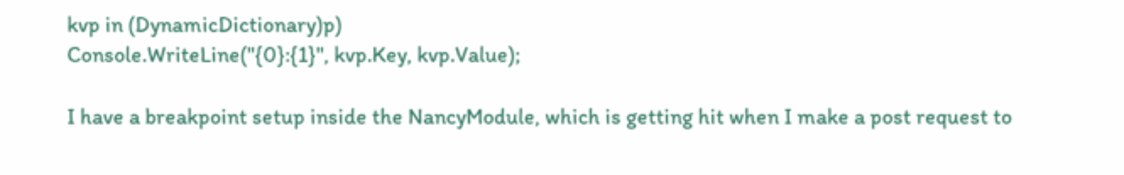kvp in (DynamicDictionary)p)
Console.WriteLine("{0}:{1}", kvp.Key, kvp.Value);

I have a breakpoint setup inside the NancyModule, which is getting hit when I make a post request to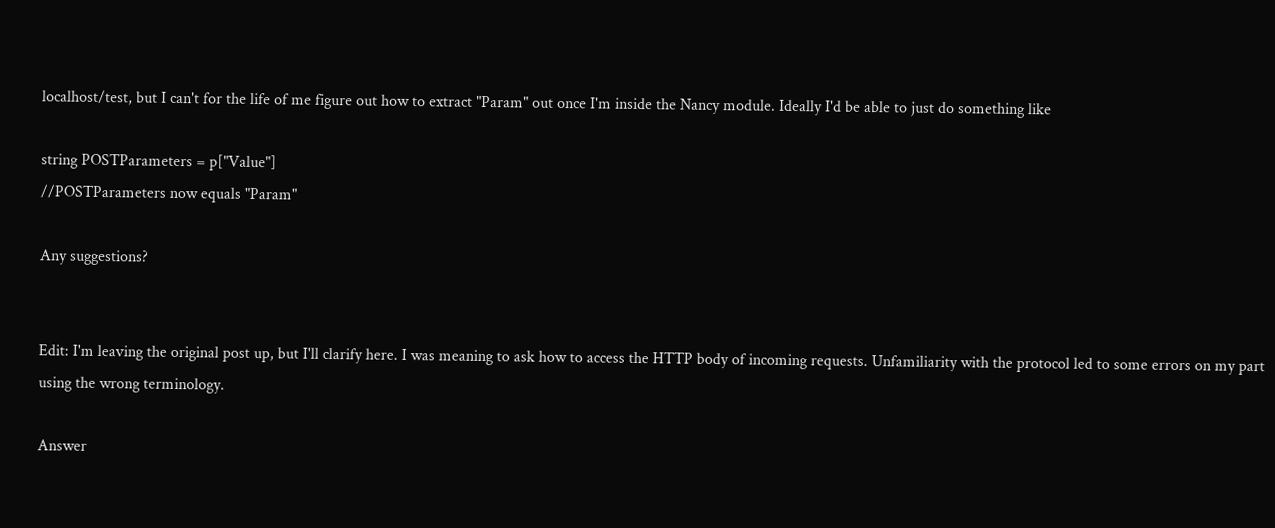localhost/test, but I can't for the life of me figure out how to extract "Param" out once I'm inside the Nancy module. Ideally I'd be able to just do something like

string POSTParameters = p["Value"]
//POSTParameters now equals "Param"

Any suggestions?


Edit: I'm leaving the original post up, but I'll clarify here. I was meaning to ask how to access the HTTP body of incoming requests. Unfamiliarity with the protocol led to some errors on my part using the wrong terminology.

Answer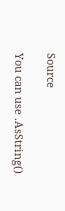Source

You can use .AsString()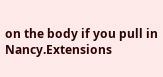on the body if you pull in Nancy.Extensions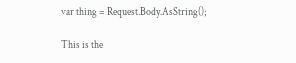var thing = Request.Body.AsString();

This is the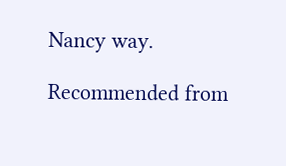Nancy way.

Recommended from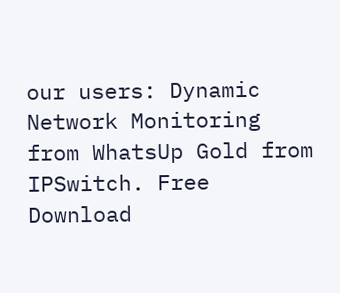our users: Dynamic Network Monitoring from WhatsUp Gold from IPSwitch. Free Download